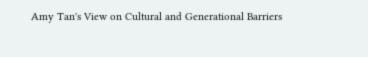Amy Tan's View on Cultural and Generational Barriers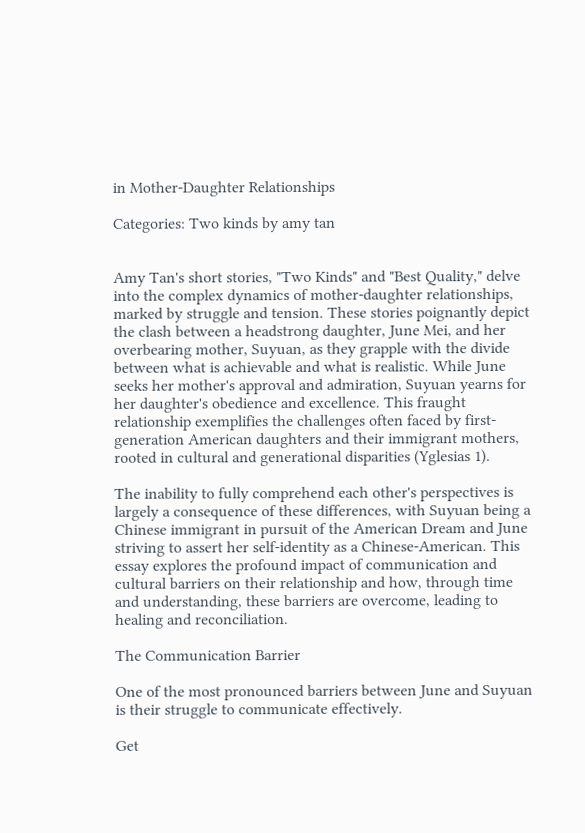in Mother-Daughter Relationships

Categories: Two kinds by amy tan


Amy Tan's short stories, "Two Kinds" and "Best Quality," delve into the complex dynamics of mother-daughter relationships, marked by struggle and tension. These stories poignantly depict the clash between a headstrong daughter, June Mei, and her overbearing mother, Suyuan, as they grapple with the divide between what is achievable and what is realistic. While June seeks her mother's approval and admiration, Suyuan yearns for her daughter's obedience and excellence. This fraught relationship exemplifies the challenges often faced by first-generation American daughters and their immigrant mothers, rooted in cultural and generational disparities (Yglesias 1).

The inability to fully comprehend each other's perspectives is largely a consequence of these differences, with Suyuan being a Chinese immigrant in pursuit of the American Dream and June striving to assert her self-identity as a Chinese-American. This essay explores the profound impact of communication and cultural barriers on their relationship and how, through time and understanding, these barriers are overcome, leading to healing and reconciliation.

The Communication Barrier

One of the most pronounced barriers between June and Suyuan is their struggle to communicate effectively.

Get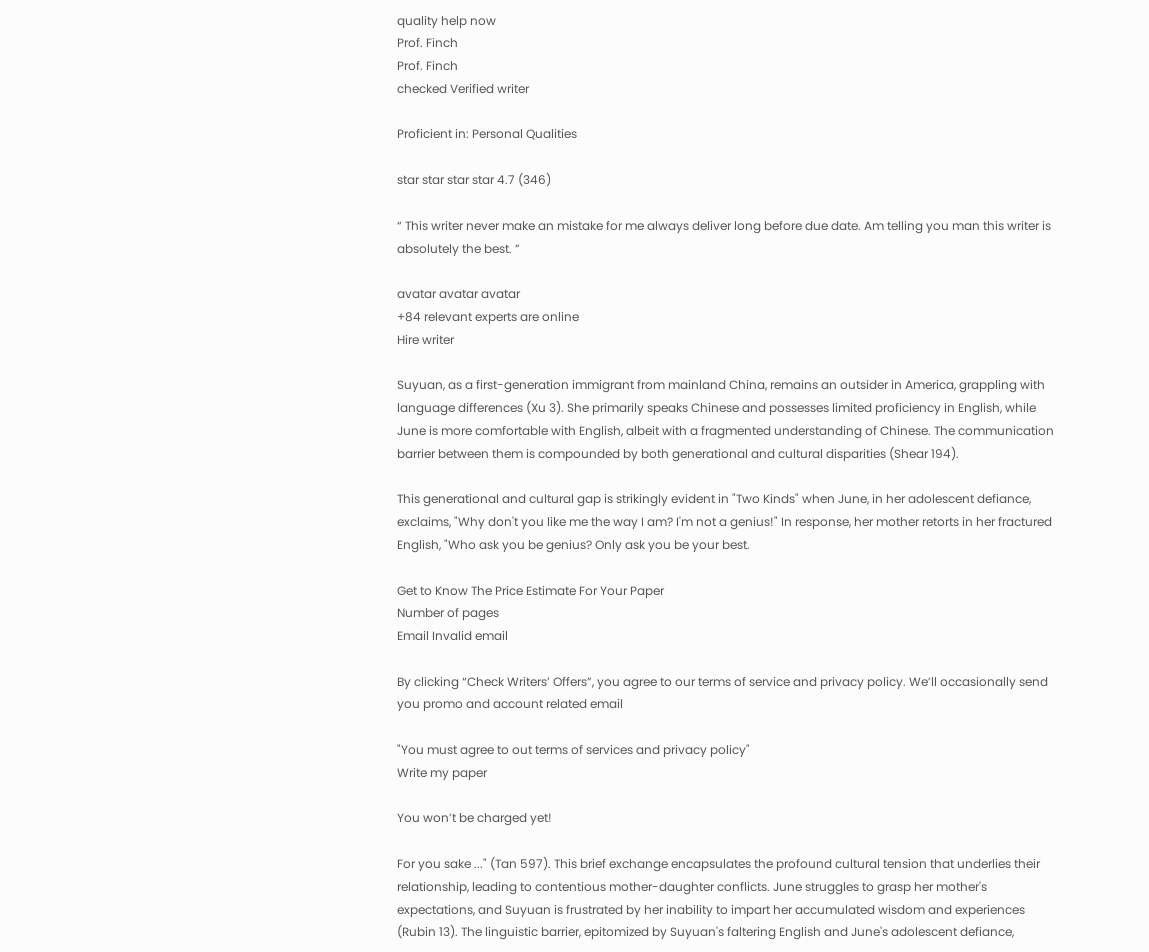quality help now
Prof. Finch
Prof. Finch
checked Verified writer

Proficient in: Personal Qualities

star star star star 4.7 (346)

“ This writer never make an mistake for me always deliver long before due date. Am telling you man this writer is absolutely the best. ”

avatar avatar avatar
+84 relevant experts are online
Hire writer

Suyuan, as a first-generation immigrant from mainland China, remains an outsider in America, grappling with language differences (Xu 3). She primarily speaks Chinese and possesses limited proficiency in English, while June is more comfortable with English, albeit with a fragmented understanding of Chinese. The communication barrier between them is compounded by both generational and cultural disparities (Shear 194).

This generational and cultural gap is strikingly evident in "Two Kinds" when June, in her adolescent defiance, exclaims, "Why don't you like me the way I am? I'm not a genius!" In response, her mother retorts in her fractured English, "Who ask you be genius? Only ask you be your best.

Get to Know The Price Estimate For Your Paper
Number of pages
Email Invalid email

By clicking “Check Writers’ Offers”, you agree to our terms of service and privacy policy. We’ll occasionally send you promo and account related email

"You must agree to out terms of services and privacy policy"
Write my paper

You won’t be charged yet!

For you sake ..." (Tan 597). This brief exchange encapsulates the profound cultural tension that underlies their relationship, leading to contentious mother-daughter conflicts. June struggles to grasp her mother's expectations, and Suyuan is frustrated by her inability to impart her accumulated wisdom and experiences (Rubin 13). The linguistic barrier, epitomized by Suyuan's faltering English and June's adolescent defiance,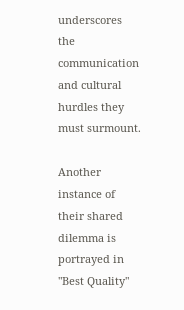underscores the communication and cultural hurdles they must surmount.

Another instance of their shared dilemma is portrayed in "Best Quality"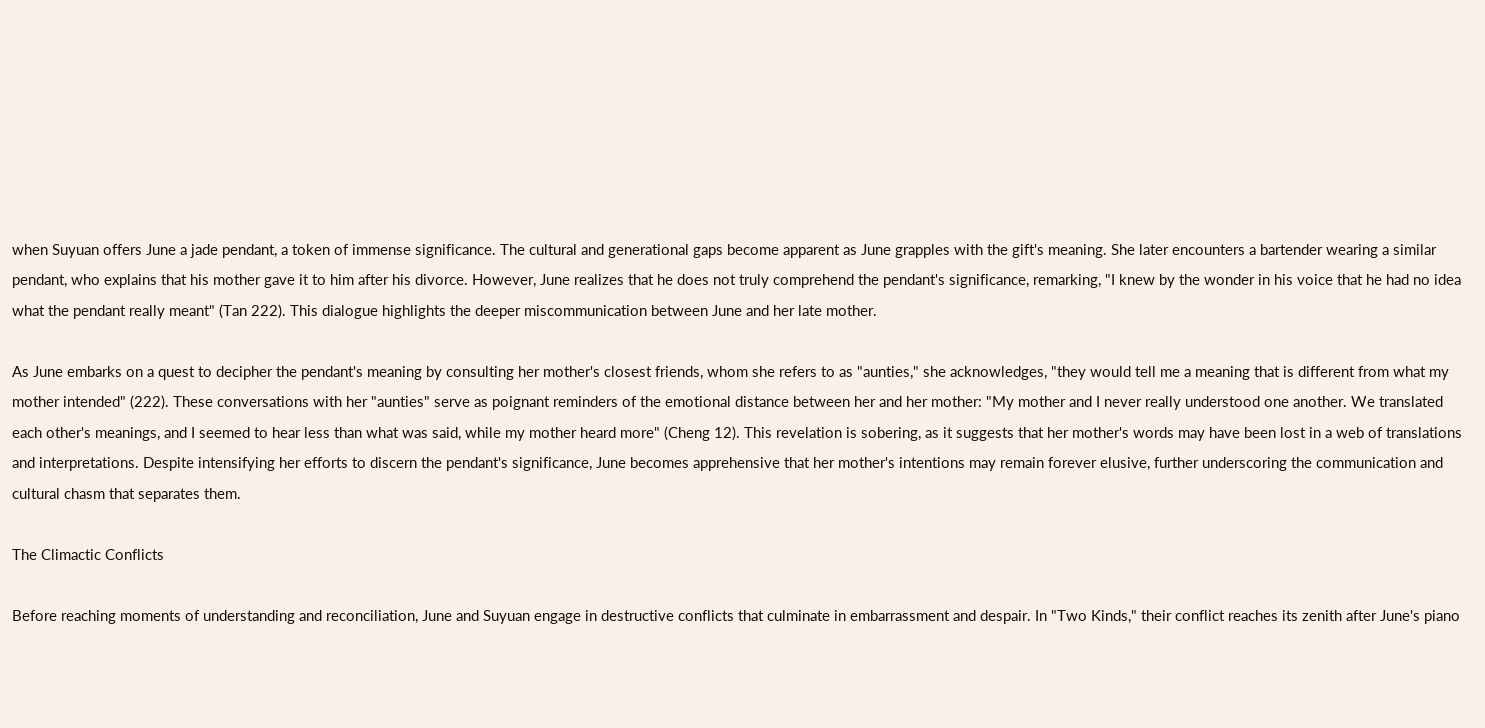when Suyuan offers June a jade pendant, a token of immense significance. The cultural and generational gaps become apparent as June grapples with the gift's meaning. She later encounters a bartender wearing a similar pendant, who explains that his mother gave it to him after his divorce. However, June realizes that he does not truly comprehend the pendant's significance, remarking, "I knew by the wonder in his voice that he had no idea what the pendant really meant" (Tan 222). This dialogue highlights the deeper miscommunication between June and her late mother.

As June embarks on a quest to decipher the pendant's meaning by consulting her mother's closest friends, whom she refers to as "aunties," she acknowledges, "they would tell me a meaning that is different from what my mother intended" (222). These conversations with her "aunties" serve as poignant reminders of the emotional distance between her and her mother: "My mother and I never really understood one another. We translated each other's meanings, and I seemed to hear less than what was said, while my mother heard more" (Cheng 12). This revelation is sobering, as it suggests that her mother's words may have been lost in a web of translations and interpretations. Despite intensifying her efforts to discern the pendant's significance, June becomes apprehensive that her mother's intentions may remain forever elusive, further underscoring the communication and cultural chasm that separates them.

The Climactic Conflicts

Before reaching moments of understanding and reconciliation, June and Suyuan engage in destructive conflicts that culminate in embarrassment and despair. In "Two Kinds," their conflict reaches its zenith after June's piano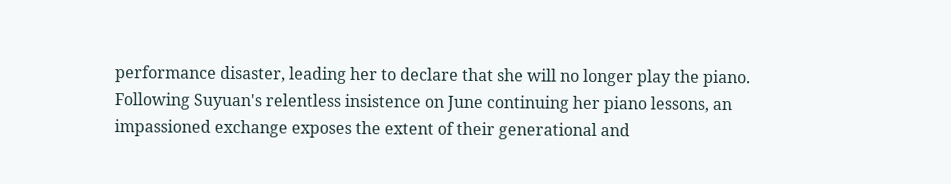performance disaster, leading her to declare that she will no longer play the piano. Following Suyuan's relentless insistence on June continuing her piano lessons, an impassioned exchange exposes the extent of their generational and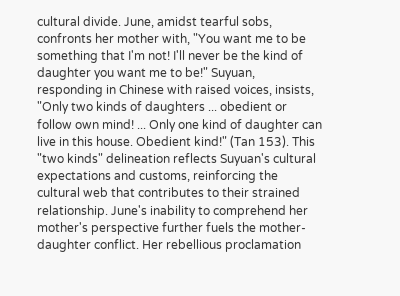cultural divide. June, amidst tearful sobs, confronts her mother with, "You want me to be something that I'm not! I'll never be the kind of daughter you want me to be!" Suyuan, responding in Chinese with raised voices, insists, "Only two kinds of daughters ... obedient or follow own mind! ... Only one kind of daughter can live in this house. Obedient kind!" (Tan 153). This "two kinds" delineation reflects Suyuan's cultural expectations and customs, reinforcing the cultural web that contributes to their strained relationship. June's inability to comprehend her mother's perspective further fuels the mother-daughter conflict. Her rebellious proclamation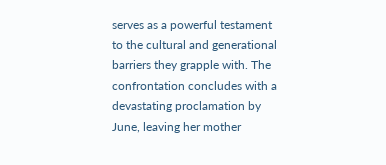serves as a powerful testament to the cultural and generational barriers they grapple with. The confrontation concludes with a devastating proclamation by June, leaving her mother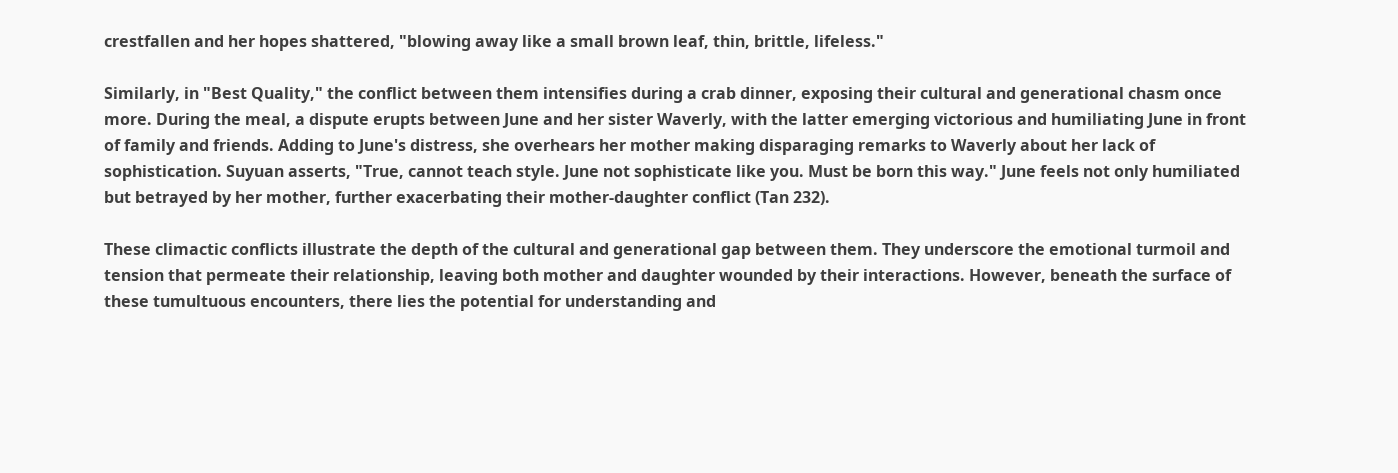crestfallen and her hopes shattered, "blowing away like a small brown leaf, thin, brittle, lifeless."

Similarly, in "Best Quality," the conflict between them intensifies during a crab dinner, exposing their cultural and generational chasm once more. During the meal, a dispute erupts between June and her sister Waverly, with the latter emerging victorious and humiliating June in front of family and friends. Adding to June's distress, she overhears her mother making disparaging remarks to Waverly about her lack of sophistication. Suyuan asserts, "True, cannot teach style. June not sophisticate like you. Must be born this way." June feels not only humiliated but betrayed by her mother, further exacerbating their mother-daughter conflict (Tan 232).

These climactic conflicts illustrate the depth of the cultural and generational gap between them. They underscore the emotional turmoil and tension that permeate their relationship, leaving both mother and daughter wounded by their interactions. However, beneath the surface of these tumultuous encounters, there lies the potential for understanding and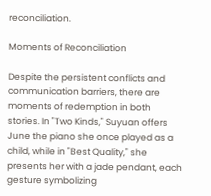reconciliation.

Moments of Reconciliation

Despite the persistent conflicts and communication barriers, there are moments of redemption in both stories. In "Two Kinds," Suyuan offers June the piano she once played as a child, while in "Best Quality," she presents her with a jade pendant, each gesture symbolizing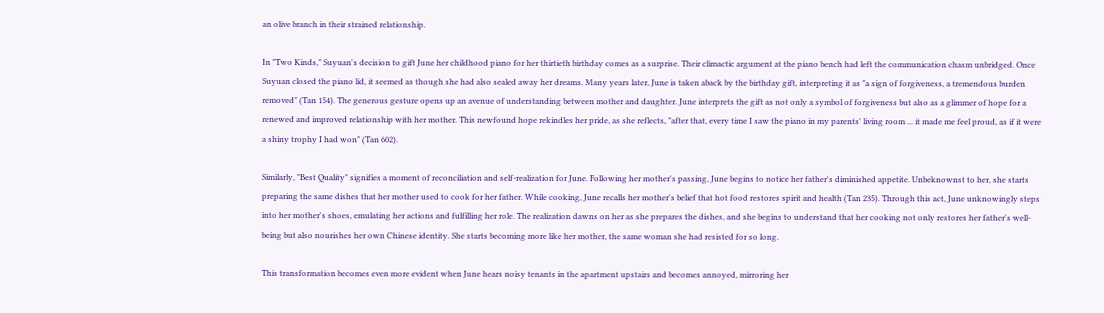an olive branch in their strained relationship.

In "Two Kinds," Suyuan's decision to gift June her childhood piano for her thirtieth birthday comes as a surprise. Their climactic argument at the piano bench had left the communication chasm unbridged. Once Suyuan closed the piano lid, it seemed as though she had also sealed away her dreams. Many years later, June is taken aback by the birthday gift, interpreting it as "a sign of forgiveness, a tremendous burden removed" (Tan 154). The generous gesture opens up an avenue of understanding between mother and daughter. June interprets the gift as not only a symbol of forgiveness but also as a glimmer of hope for a renewed and improved relationship with her mother. This newfound hope rekindles her pride, as she reflects, "after that, every time I saw the piano in my parents' living room ... it made me feel proud, as if it were a shiny trophy I had won" (Tan 602).

Similarly, "Best Quality" signifies a moment of reconciliation and self-realization for June. Following her mother's passing, June begins to notice her father's diminished appetite. Unbeknownst to her, she starts preparing the same dishes that her mother used to cook for her father. While cooking, June recalls her mother's belief that hot food restores spirit and health (Tan 235). Through this act, June unknowingly steps into her mother's shoes, emulating her actions and fulfilling her role. The realization dawns on her as she prepares the dishes, and she begins to understand that her cooking not only restores her father's well-being but also nourishes her own Chinese identity. She starts becoming more like her mother, the same woman she had resisted for so long.

This transformation becomes even more evident when June hears noisy tenants in the apartment upstairs and becomes annoyed, mirroring her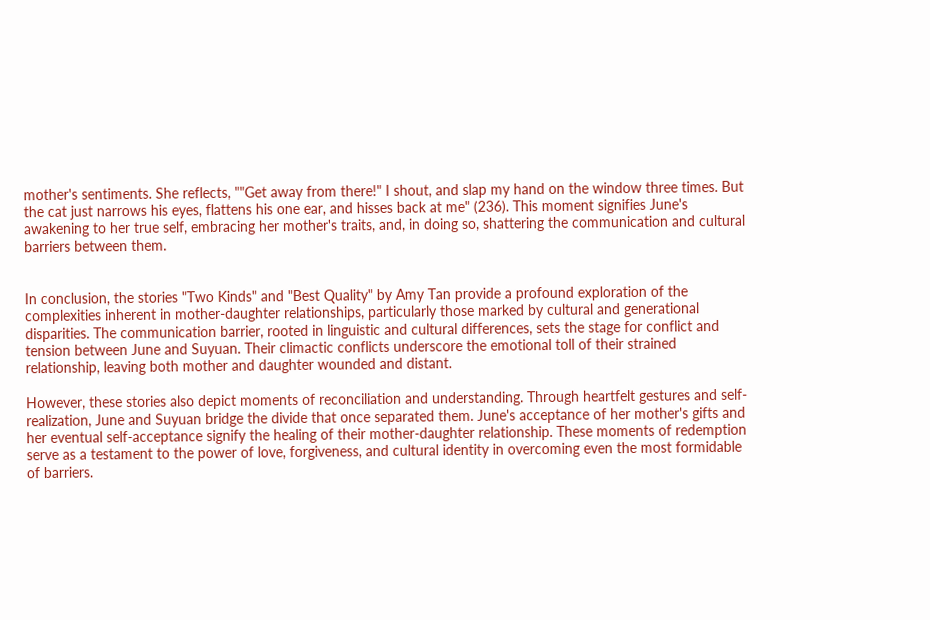mother's sentiments. She reflects, ""Get away from there!" I shout, and slap my hand on the window three times. But the cat just narrows his eyes, flattens his one ear, and hisses back at me" (236). This moment signifies June's awakening to her true self, embracing her mother's traits, and, in doing so, shattering the communication and cultural barriers between them.


In conclusion, the stories "Two Kinds" and "Best Quality" by Amy Tan provide a profound exploration of the complexities inherent in mother-daughter relationships, particularly those marked by cultural and generational disparities. The communication barrier, rooted in linguistic and cultural differences, sets the stage for conflict and tension between June and Suyuan. Their climactic conflicts underscore the emotional toll of their strained relationship, leaving both mother and daughter wounded and distant.

However, these stories also depict moments of reconciliation and understanding. Through heartfelt gestures and self-realization, June and Suyuan bridge the divide that once separated them. June's acceptance of her mother's gifts and her eventual self-acceptance signify the healing of their mother-daughter relationship. These moments of redemption serve as a testament to the power of love, forgiveness, and cultural identity in overcoming even the most formidable of barriers.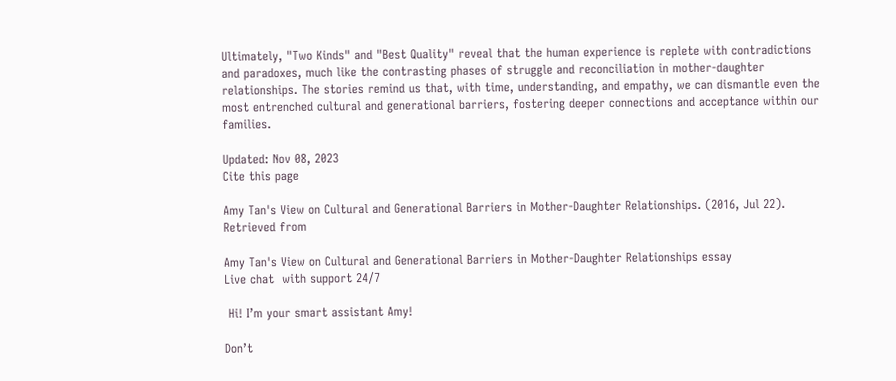Ultimately, "Two Kinds" and "Best Quality" reveal that the human experience is replete with contradictions and paradoxes, much like the contrasting phases of struggle and reconciliation in mother-daughter relationships. The stories remind us that, with time, understanding, and empathy, we can dismantle even the most entrenched cultural and generational barriers, fostering deeper connections and acceptance within our families.

Updated: Nov 08, 2023
Cite this page

Amy Tan's View on Cultural and Generational Barriers in Mother-Daughter Relationships. (2016, Jul 22). Retrieved from

Amy Tan's View on Cultural and Generational Barriers in Mother-Daughter Relationships essay
Live chat  with support 24/7

 Hi! I’m your smart assistant Amy!

Don’t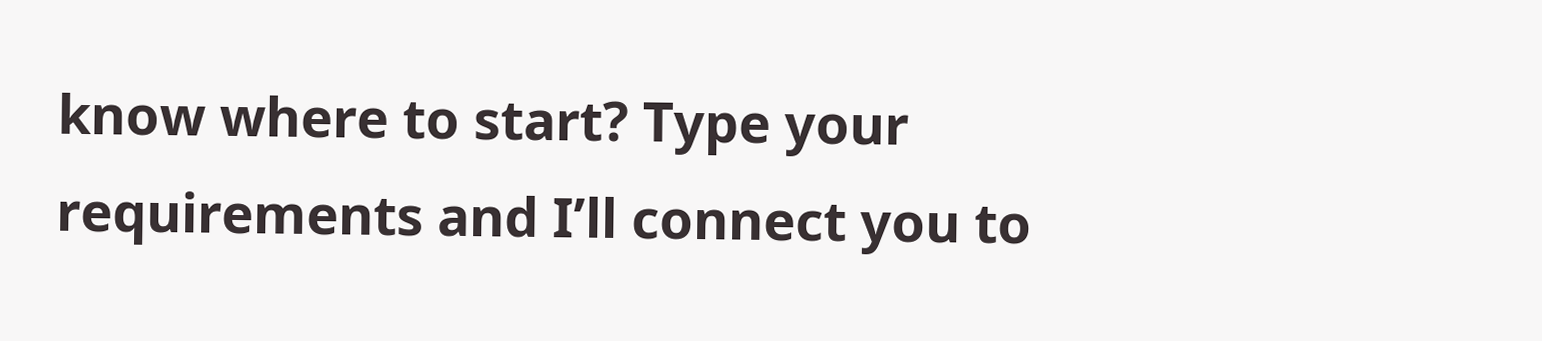know where to start? Type your requirements and I’ll connect you to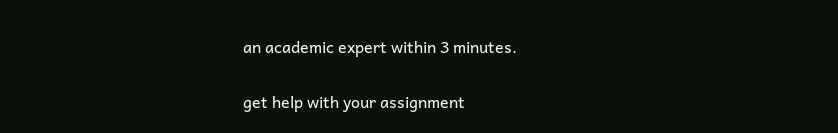an academic expert within 3 minutes.

get help with your assignment